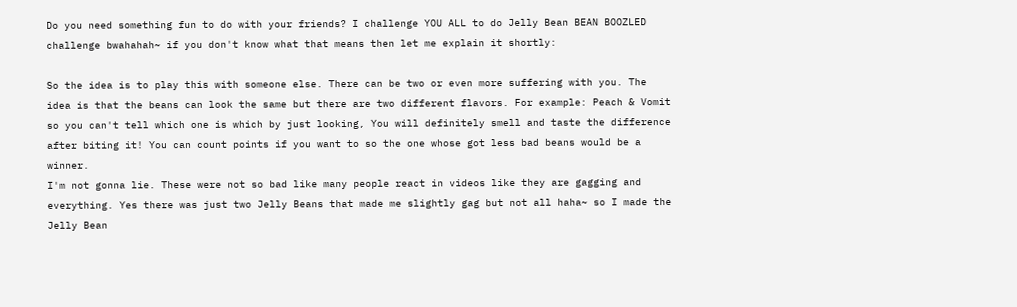Do you need something fun to do with your friends? I challenge YOU ALL to do Jelly Bean BEAN BOOZLED challenge bwahahah~ if you don't know what that means then let me explain it shortly:

So the idea is to play this with someone else. There can be two or even more suffering with you. The idea is that the beans can look the same but there are two different flavors. For example: Peach & Vomit so you can't tell which one is which by just looking, You will definitely smell and taste the difference after biting it! You can count points if you want to so the one whose got less bad beans would be a winner.
I'm not gonna lie. These were not so bad like many people react in videos like they are gagging and everything. Yes there was just two Jelly Beans that made me slightly gag but not all haha~ so I made the Jelly Bean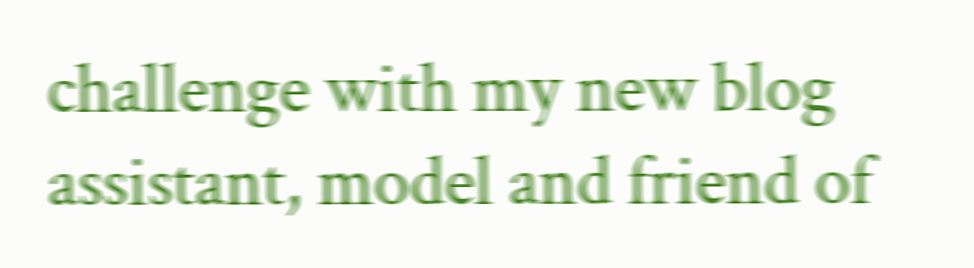challenge with my new blog assistant, model and friend of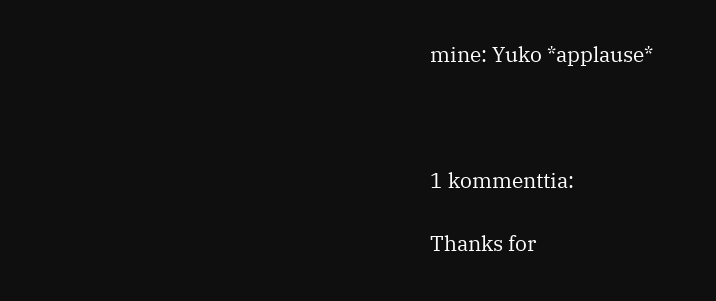mine: Yuko *applause*



1 kommenttia:

Thanks for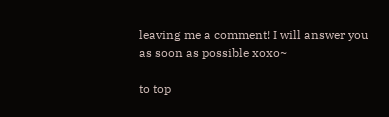leaving me a comment! I will answer you as soon as possible xoxo~

to top